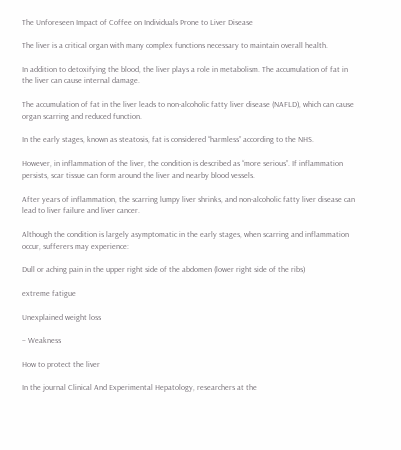The Unforeseen Impact of Coffee on Individuals Prone to Liver Disease

The liver is a critical organ with many complex functions necessary to maintain overall health.

In addition to detoxifying the blood, the liver plays a role in metabolism. The accumulation of fat in the liver can cause internal damage.

The accumulation of fat in the liver leads to non-alcoholic fatty liver disease (NAFLD), which can cause organ scarring and reduced function.

In the early stages, known as steatosis, fat is considered “harmless” according to the NHS.

However, in inflammation of the liver, the condition is described as “more serious”. If inflammation persists, scar tissue can form around the liver and nearby blood vessels.

After years of inflammation, the scarring lumpy liver shrinks, and non-alcoholic fatty liver disease can lead to liver failure and liver cancer.

Although the condition is largely asymptomatic in the early stages, when scarring and inflammation occur, sufferers may experience:

Dull or aching pain in the upper right side of the abdomen (lower right side of the ribs)

extreme fatigue

Unexplained weight loss

– Weakness

How to protect the liver

In the journal Clinical And Experimental Hepatology, researchers at the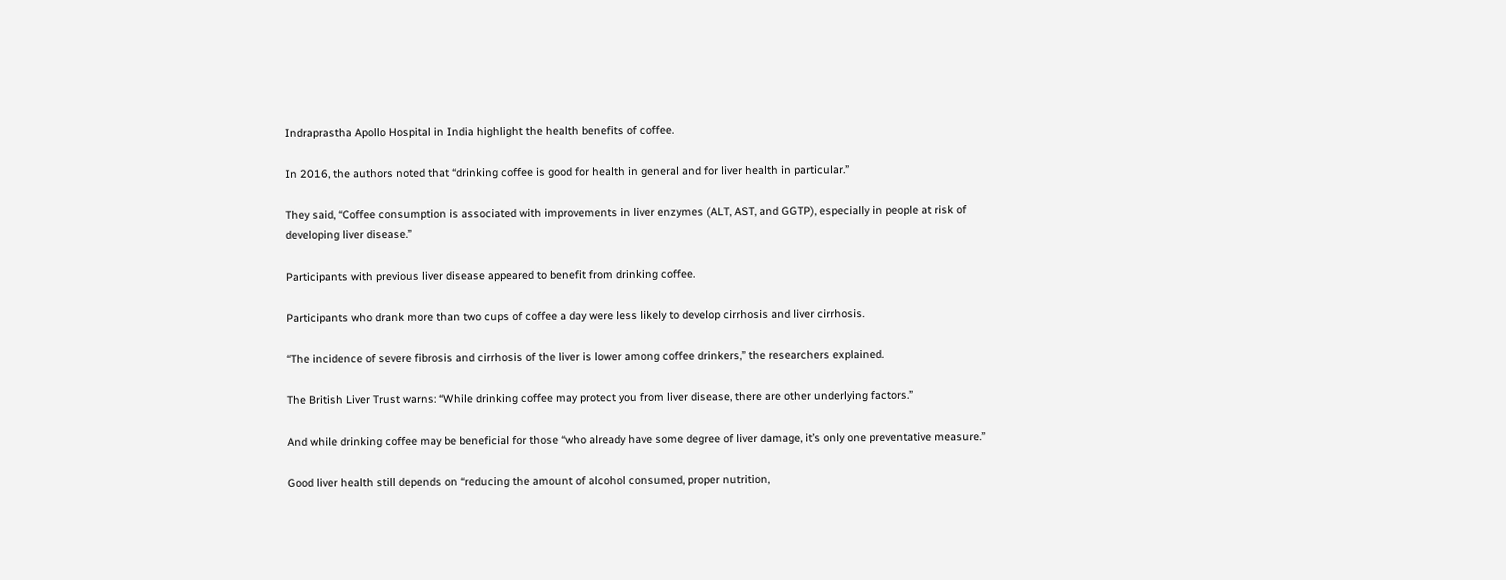Indraprastha Apollo Hospital in India highlight the health benefits of coffee.

In 2016, the authors noted that “drinking coffee is good for health in general and for liver health in particular.”

They said, “Coffee consumption is associated with improvements in liver enzymes (ALT, AST, and GGTP), especially in people at risk of developing liver disease.”

Participants with previous liver disease appeared to benefit from drinking coffee.

Participants who drank more than two cups of coffee a day were less likely to develop cirrhosis and liver cirrhosis.

“The incidence of severe fibrosis and cirrhosis of the liver is lower among coffee drinkers,” the researchers explained.

The British Liver Trust warns: “While drinking coffee may protect you from liver disease, there are other underlying factors.”

And while drinking coffee may be beneficial for those “who already have some degree of liver damage, it’s only one preventative measure.”

Good liver health still depends on “reducing the amount of alcohol consumed, proper nutrition,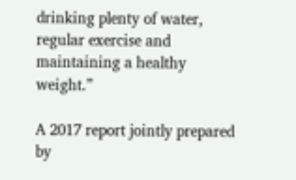drinking plenty of water, regular exercise and maintaining a healthy weight.”

A 2017 report jointly prepared by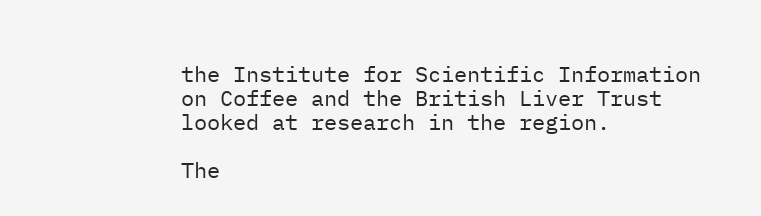the Institute for Scientific Information on Coffee and the British Liver Trust looked at research in the region.

The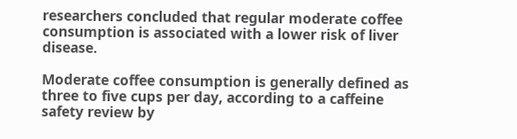researchers concluded that regular moderate coffee consumption is associated with a lower risk of liver disease.

Moderate coffee consumption is generally defined as three to five cups per day, according to a caffeine safety review by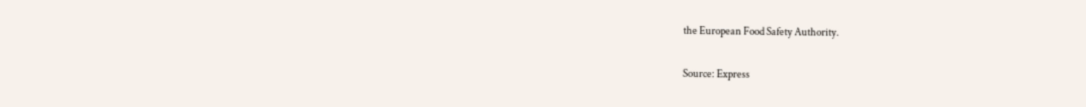the European Food Safety Authority.

Source: Express